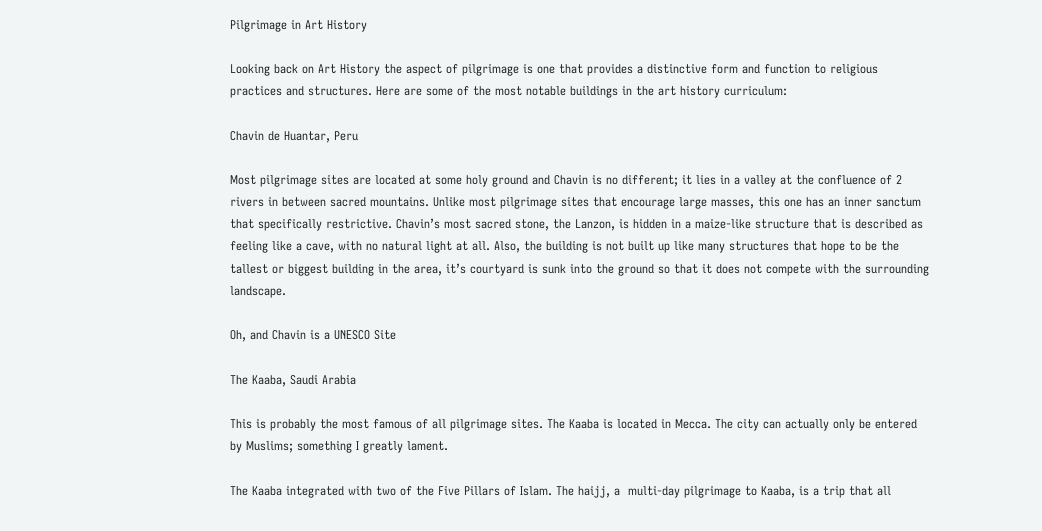Pilgrimage in Art History

Looking back on Art History the aspect of pilgrimage is one that provides a distinctive form and function to religious practices and structures. Here are some of the most notable buildings in the art history curriculum:

Chavin de Huantar, Peru

Most pilgrimage sites are located at some holy ground and Chavin is no different; it lies in a valley at the confluence of 2 rivers in between sacred mountains. Unlike most pilgrimage sites that encourage large masses, this one has an inner sanctum that specifically restrictive. Chavin’s most sacred stone, the Lanzon, is hidden in a maize-like structure that is described as feeling like a cave, with no natural light at all. Also, the building is not built up like many structures that hope to be the tallest or biggest building in the area, it’s courtyard is sunk into the ground so that it does not compete with the surrounding landscape.

Oh, and Chavin is a UNESCO Site

The Kaaba, Saudi Arabia

This is probably the most famous of all pilgrimage sites. The Kaaba is located in Mecca. The city can actually only be entered by Muslims; something I greatly lament.

The Kaaba integrated with two of the Five Pillars of Islam. The haijj, a  multi-day pilgrimage to Kaaba, is a trip that all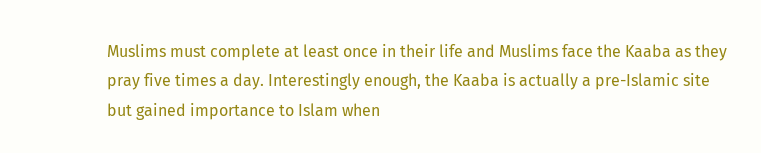Muslims must complete at least once in their life and Muslims face the Kaaba as they pray five times a day. Interestingly enough, the Kaaba is actually a pre-Islamic site but gained importance to Islam when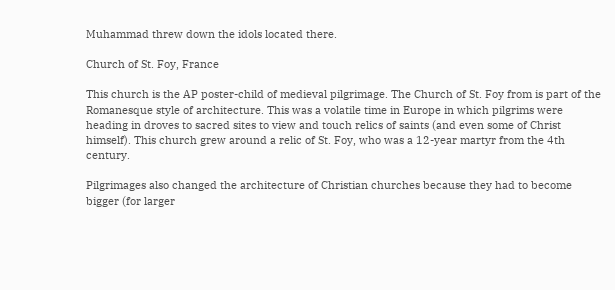Muhammad threw down the idols located there.

Church of St. Foy, France

This church is the AP poster-child of medieval pilgrimage. The Church of St. Foy from is part of the Romanesque style of architecture. This was a volatile time in Europe in which pilgrims were heading in droves to sacred sites to view and touch relics of saints (and even some of Christ himself). This church grew around a relic of St. Foy, who was a 12-year martyr from the 4th century.

Pilgrimages also changed the architecture of Christian churches because they had to become bigger (for larger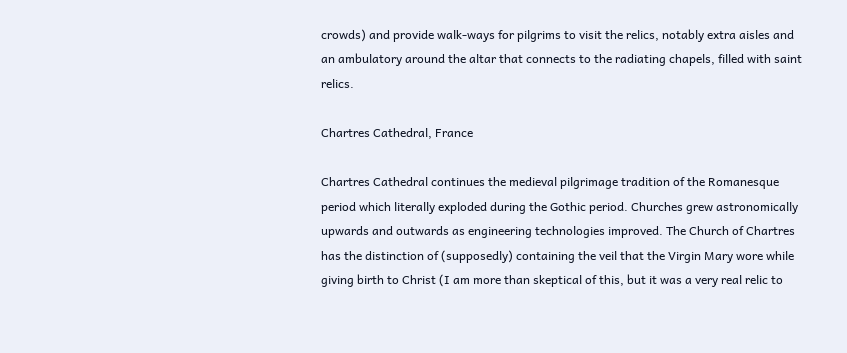crowds) and provide walk-ways for pilgrims to visit the relics, notably extra aisles and an ambulatory around the altar that connects to the radiating chapels, filled with saint relics.

Chartres Cathedral, France

Chartres Cathedral continues the medieval pilgrimage tradition of the Romanesque period which literally exploded during the Gothic period. Churches grew astronomically upwards and outwards as engineering technologies improved. The Church of Chartres has the distinction of (supposedly) containing the veil that the Virgin Mary wore while giving birth to Christ (I am more than skeptical of this, but it was a very real relic to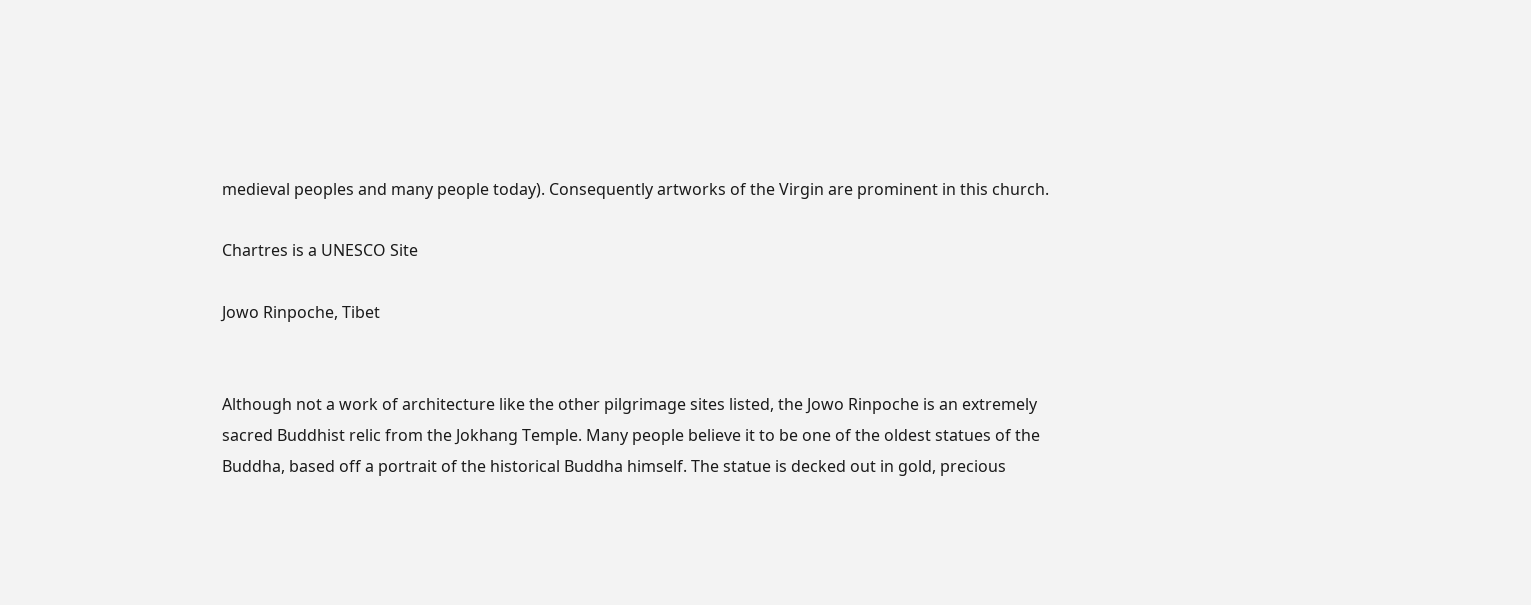medieval peoples and many people today). Consequently artworks of the Virgin are prominent in this church.

Chartres is a UNESCO Site

Jowo Rinpoche, Tibet


Although not a work of architecture like the other pilgrimage sites listed, the Jowo Rinpoche is an extremely sacred Buddhist relic from the Jokhang Temple. Many people believe it to be one of the oldest statues of the Buddha, based off a portrait of the historical Buddha himself. The statue is decked out in gold, precious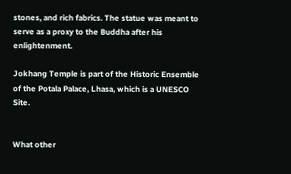stones, and rich fabrics. The statue was meant to serve as a proxy to the Buddha after his enlightenment.

Jokhang Temple is part of the Historic Ensemble of the Potala Palace, Lhasa, which is a UNESCO Site.


What other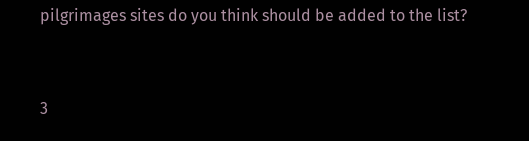pilgrimages sites do you think should be added to the list?


3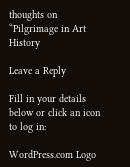thoughts on “Pilgrimage in Art History

Leave a Reply

Fill in your details below or click an icon to log in:

WordPress.com Logo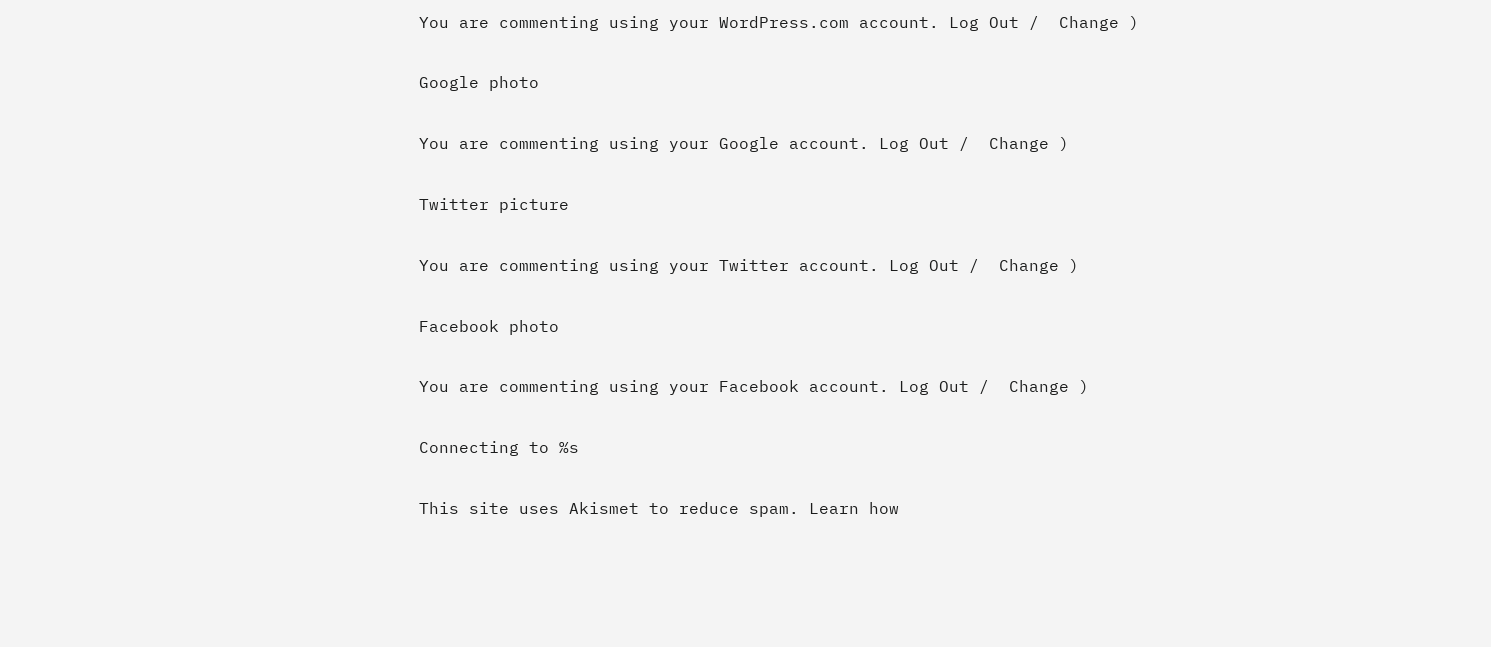You are commenting using your WordPress.com account. Log Out /  Change )

Google photo

You are commenting using your Google account. Log Out /  Change )

Twitter picture

You are commenting using your Twitter account. Log Out /  Change )

Facebook photo

You are commenting using your Facebook account. Log Out /  Change )

Connecting to %s

This site uses Akismet to reduce spam. Learn how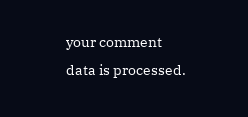your comment data is processed.